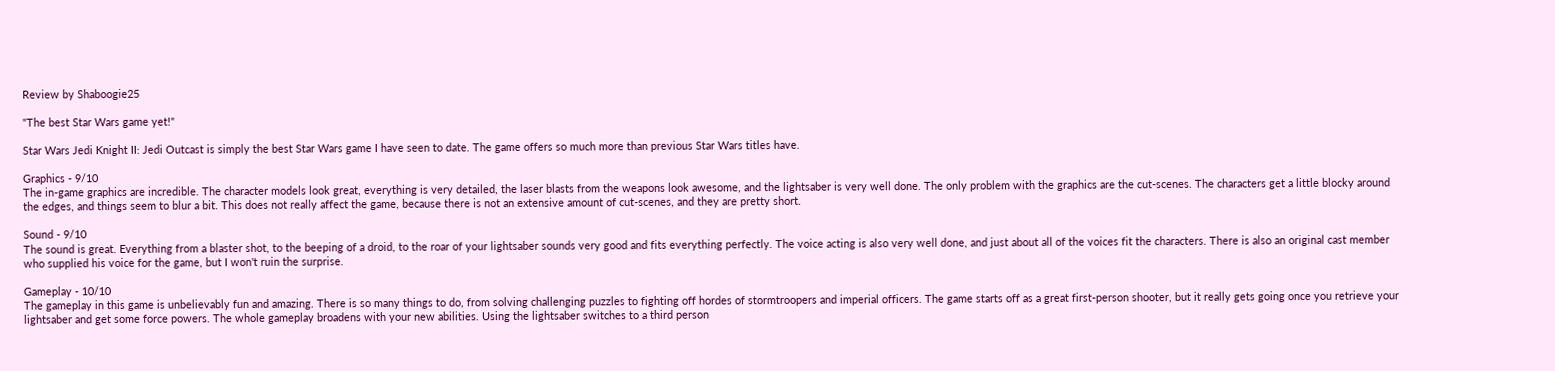Review by Shaboogie25

"The best Star Wars game yet!"

Star Wars Jedi Knight II: Jedi Outcast is simply the best Star Wars game I have seen to date. The game offers so much more than previous Star Wars titles have.

Graphics - 9/10
The in-game graphics are incredible. The character models look great, everything is very detailed, the laser blasts from the weapons look awesome, and the lightsaber is very well done. The only problem with the graphics are the cut-scenes. The characters get a little blocky around the edges, and things seem to blur a bit. This does not really affect the game, because there is not an extensive amount of cut-scenes, and they are pretty short.

Sound - 9/10
The sound is great. Everything from a blaster shot, to the beeping of a droid, to the roar of your lightsaber sounds very good and fits everything perfectly. The voice acting is also very well done, and just about all of the voices fit the characters. There is also an original cast member who supplied his voice for the game, but I won't ruin the surprise.

Gameplay - 10/10
The gameplay in this game is unbelievably fun and amazing. There is so many things to do, from solving challenging puzzles to fighting off hordes of stormtroopers and imperial officers. The game starts off as a great first-person shooter, but it really gets going once you retrieve your lightsaber and get some force powers. The whole gameplay broadens with your new abilities. Using the lightsaber switches to a third person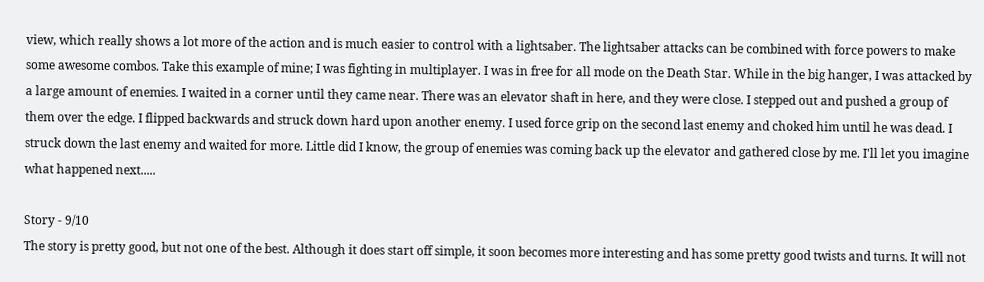view, which really shows a lot more of the action and is much easier to control with a lightsaber. The lightsaber attacks can be combined with force powers to make some awesome combos. Take this example of mine; I was fighting in multiplayer. I was in free for all mode on the Death Star. While in the big hanger, I was attacked by a large amount of enemies. I waited in a corner until they came near. There was an elevator shaft in here, and they were close. I stepped out and pushed a group of them over the edge. I flipped backwards and struck down hard upon another enemy. I used force grip on the second last enemy and choked him until he was dead. I struck down the last enemy and waited for more. Little did I know, the group of enemies was coming back up the elevator and gathered close by me. I'll let you imagine what happened next.....

Story - 9/10
The story is pretty good, but not one of the best. Although it does start off simple, it soon becomes more interesting and has some pretty good twists and turns. It will not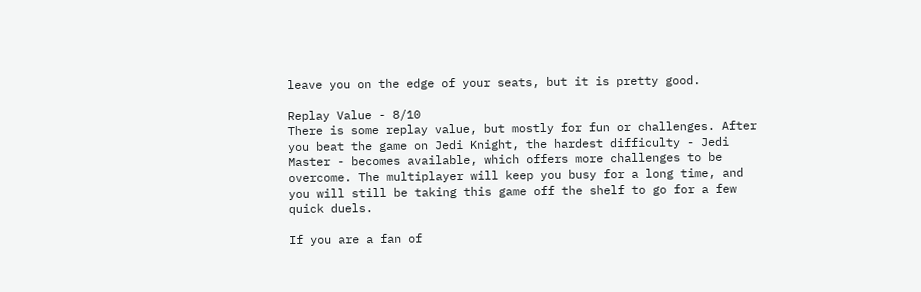leave you on the edge of your seats, but it is pretty good.

Replay Value - 8/10
There is some replay value, but mostly for fun or challenges. After you beat the game on Jedi Knight, the hardest difficulty - Jedi Master - becomes available, which offers more challenges to be overcome. The multiplayer will keep you busy for a long time, and you will still be taking this game off the shelf to go for a few quick duels.

If you are a fan of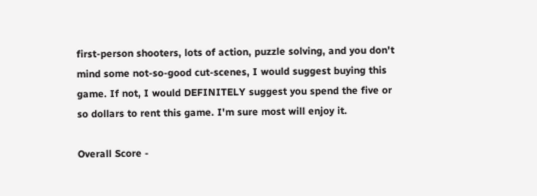first-person shooters, lots of action, puzzle solving, and you don't mind some not-so-good cut-scenes, I would suggest buying this game. If not, I would DEFINITELY suggest you spend the five or so dollars to rent this game. I'm sure most will enjoy it.

Overall Score -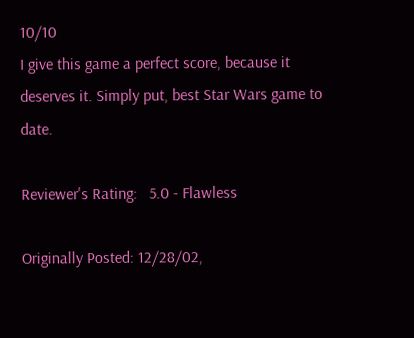10/10
I give this game a perfect score, because it deserves it. Simply put, best Star Wars game to date.

Reviewer's Rating:   5.0 - Flawless

Originally Posted: 12/28/02,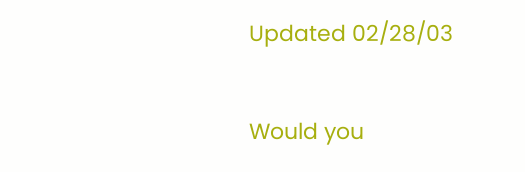Updated 02/28/03

Would you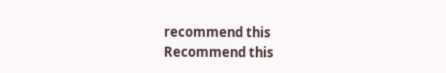recommend this
Recommend this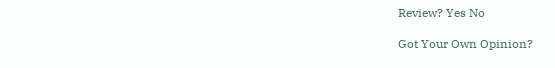Review? Yes No

Got Your Own Opinion?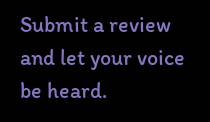Submit a review and let your voice be heard.